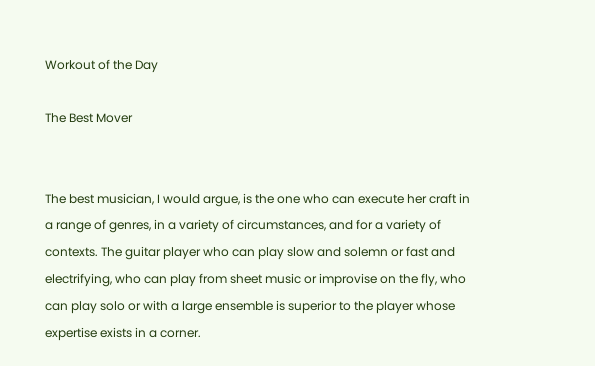Workout of the Day

The Best Mover


The best musician, I would argue, is the one who can execute her craft in a range of genres, in a variety of circumstances, and for a variety of contexts. The guitar player who can play slow and solemn or fast and electrifying, who can play from sheet music or improvise on the fly, who can play solo or with a large ensemble is superior to the player whose expertise exists in a corner.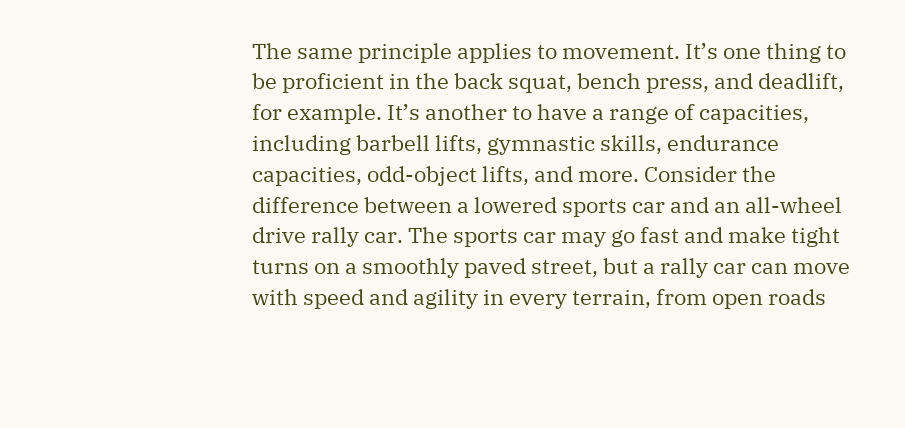The same principle applies to movement. It’s one thing to be proficient in the back squat, bench press, and deadlift, for example. It’s another to have a range of capacities, including barbell lifts, gymnastic skills, endurance capacities, odd-object lifts, and more. Consider the difference between a lowered sports car and an all-wheel drive rally car. The sports car may go fast and make tight turns on a smoothly paved street, but a rally car can move with speed and agility in every terrain, from open roads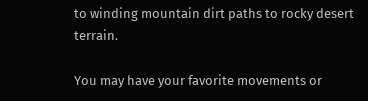to winding mountain dirt paths to rocky desert terrain.

You may have your favorite movements or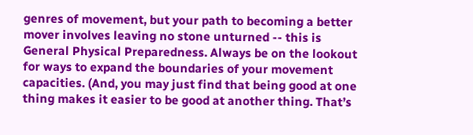genres of movement, but your path to becoming a better mover involves leaving no stone unturned -- this is General Physical Preparedness. Always be on the lookout for ways to expand the boundaries of your movement capacities. (And, you may just find that being good at one thing makes it easier to be good at another thing. That’s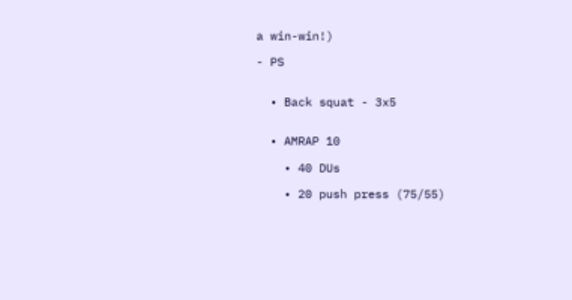a win-win!)

- PS


  • Back squat - 3x5


  • AMRAP 10

    • 40 DUs

    • 20 push press (75/55)